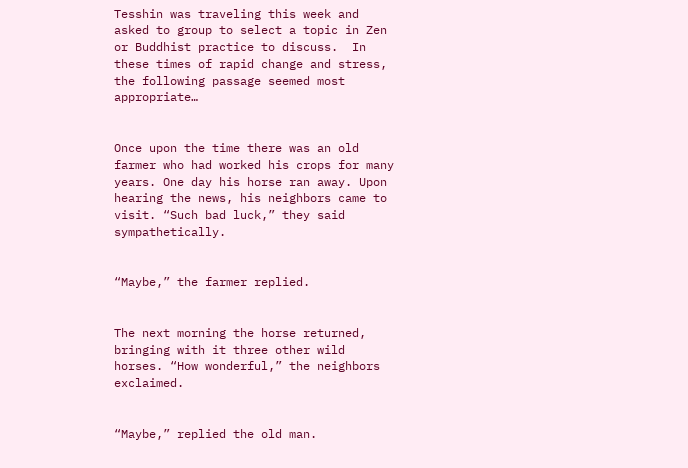Tesshin was traveling this week and asked to group to select a topic in Zen or Buddhist practice to discuss.  In these times of rapid change and stress, the following passage seemed most appropriate…


Once upon the time there was an old farmer who had worked his crops for many years. One day his horse ran away. Upon hearing the news, his neighbors came to visit. “Such bad luck,” they said sympathetically.


“Maybe,” the farmer replied.


The next morning the horse returned, bringing with it three other wild horses. “How wonderful,” the neighbors exclaimed.


“Maybe,” replied the old man.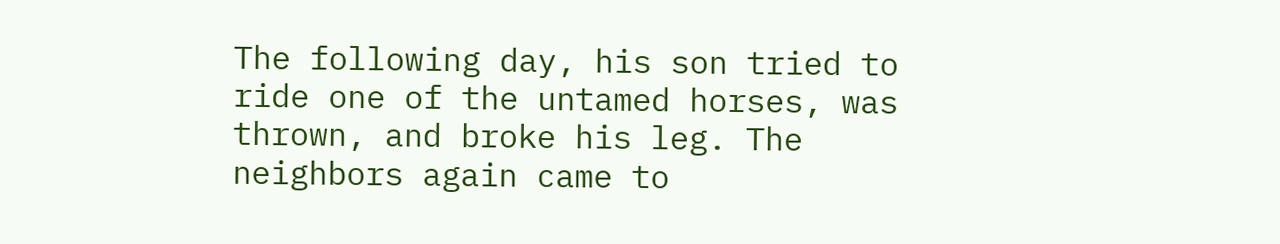The following day, his son tried to ride one of the untamed horses, was thrown, and broke his leg. The neighbors again came to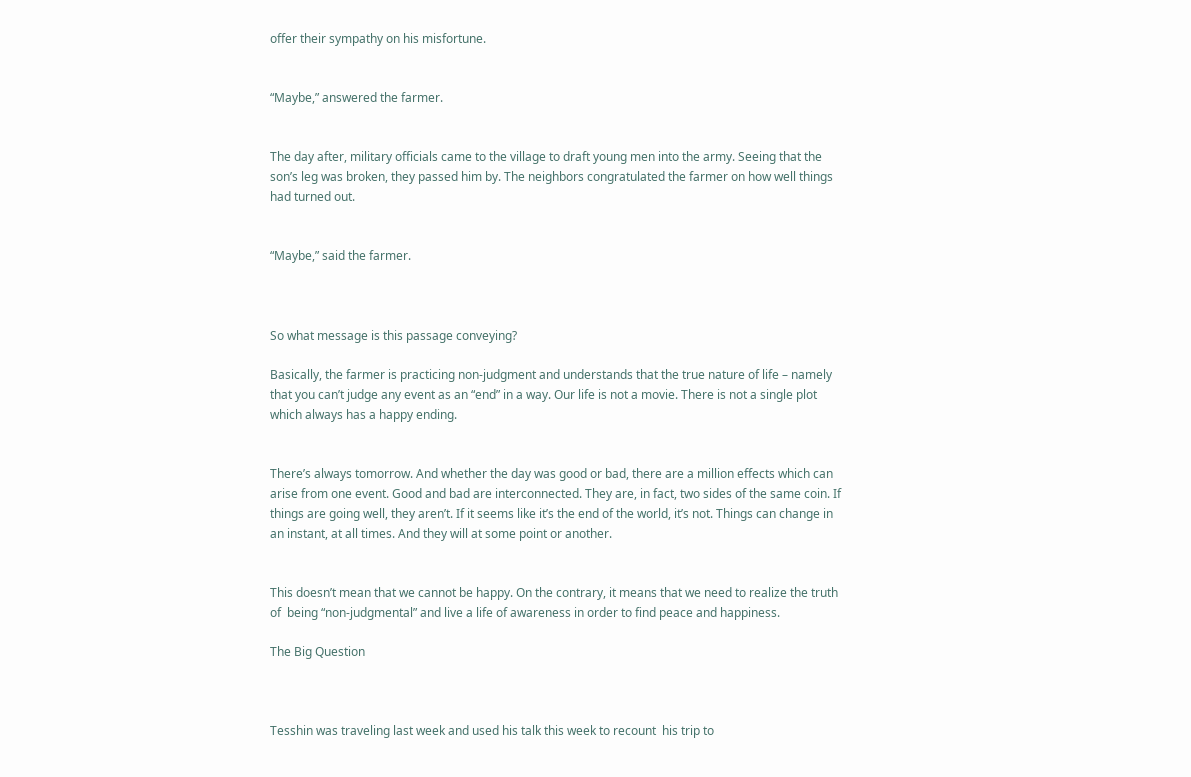offer their sympathy on his misfortune.


“Maybe,” answered the farmer.


The day after, military officials came to the village to draft young men into the army. Seeing that the son’s leg was broken, they passed him by. The neighbors congratulated the farmer on how well things had turned out.


“Maybe,” said the farmer.



So what message is this passage conveying?

Basically, the farmer is practicing non-judgment and understands that the true nature of life – namely that you can’t judge any event as an “end” in a way. Our life is not a movie. There is not a single plot which always has a happy ending.


There’s always tomorrow. And whether the day was good or bad, there are a million effects which can arise from one event. Good and bad are interconnected. They are, in fact, two sides of the same coin. If things are going well, they aren’t. If it seems like it’s the end of the world, it’s not. Things can change in an instant, at all times. And they will at some point or another.


This doesn’t mean that we cannot be happy. On the contrary, it means that we need to realize the truth of  being “non-judgmental” and live a life of awareness in order to find peace and happiness.

The Big Question



Tesshin was traveling last week and used his talk this week to recount  his trip to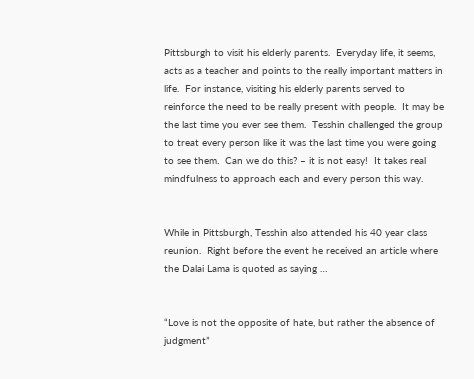Pittsburgh to visit his elderly parents.  Everyday life, it seems, acts as a teacher and points to the really important matters in life.  For instance, visiting his elderly parents served to reinforce the need to be really present with people.  It may be the last time you ever see them.  Tesshin challenged the group to treat every person like it was the last time you were going to see them.  Can we do this? – it is not easy!  It takes real mindfulness to approach each and every person this way.


While in Pittsburgh, Tesshin also attended his 40 year class reunion.  Right before the event he received an article where the Dalai Lama is quoted as saying …


“Love is not the opposite of hate, but rather the absence of judgment”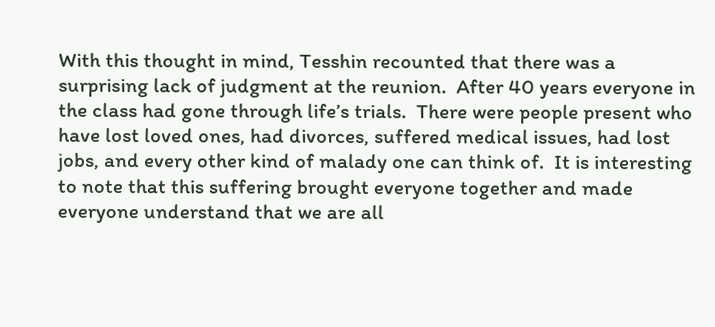With this thought in mind, Tesshin recounted that there was a surprising lack of judgment at the reunion.  After 40 years everyone in the class had gone through life’s trials.  There were people present who have lost loved ones, had divorces, suffered medical issues, had lost jobs, and every other kind of malady one can think of.  It is interesting to note that this suffering brought everyone together and made everyone understand that we are all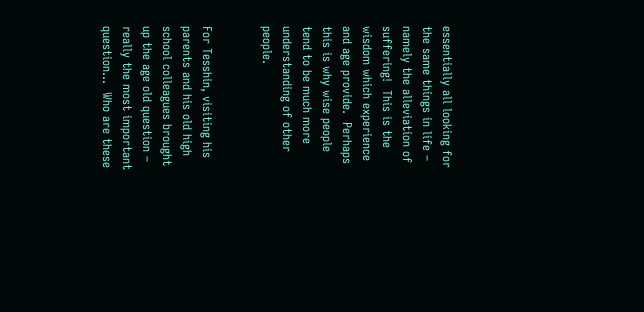essentially all looking for the same things in life – namely the alleviation of suffering!  This is the wisdom which experience and age provide.  Perhaps this is why wise people tend to be much more understanding of other people.


For Tesshin, visiting his parents and his old high school colleagues brought up the age old question – really the most important question…  Who are these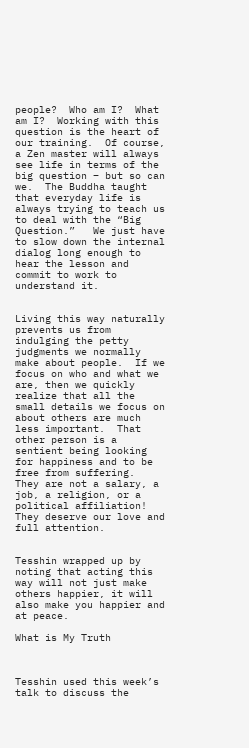people?  Who am I?  What am I?  Working with this question is the heart of our training.  Of course, a Zen master will always see life in terms of the big question – but so can we.  The Buddha taught that everyday life is always trying to teach us to deal with the “Big Question.”   We just have to slow down the internal dialog long enough to hear the lesson and commit to work to understand it.


Living this way naturally prevents us from indulging the petty judgments we normally make about people.  If we focus on who and what we are, then we quickly realize that all the small details we focus on about others are much less important.  That other person is a sentient being looking for happiness and to be free from suffering.  They are not a salary, a job, a religion, or a political affiliation!  They deserve our love and full attention.


Tesshin wrapped up by noting that acting this way will not just make others happier, it will also make you happier and at peace.

What is My Truth



Tesshin used this week’s talk to discuss the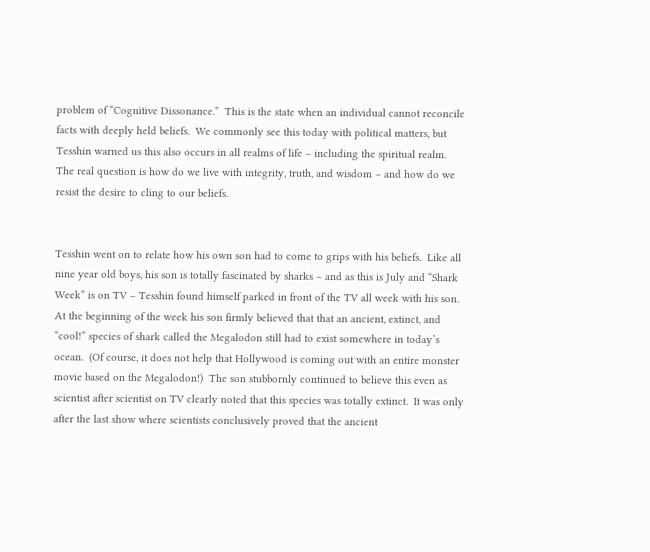problem of “Cognitive Dissonance.”  This is the state when an individual cannot reconcile facts with deeply held beliefs.  We commonly see this today with political matters, but Tesshin warned us this also occurs in all realms of life – including the spiritual realm.  The real question is how do we live with integrity, truth, and wisdom – and how do we resist the desire to cling to our beliefs.


Tesshin went on to relate how his own son had to come to grips with his beliefs.  Like all nine year old boys, his son is totally fascinated by sharks – and as this is July and “Shark Week” is on TV – Tesshin found himself parked in front of the TV all week with his son.  At the beginning of the week his son firmly believed that that an ancient, extinct, and “cool!” species of shark called the Megalodon still had to exist somewhere in today’s ocean.  (Of course, it does not help that Hollywood is coming out with an entire monster movie based on the Megalodon!)  The son stubbornly continued to believe this even as scientist after scientist on TV clearly noted that this species was totally extinct.  It was only after the last show where scientists conclusively proved that the ancient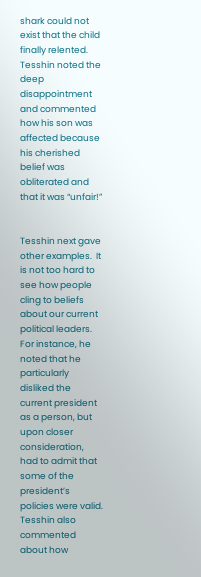shark could not exist that the child finally relented.  Tesshin noted the deep disappointment and commented how his son was affected because his cherished belief was obliterated and that it was “unfair!”


Tesshin next gave other examples.  It is not too hard to see how people cling to beliefs about our current political leaders.  For instance, he noted that he particularly disliked the current president as a person, but upon closer consideration, had to admit that some of the president’s policies were valid.  Tesshin also commented about how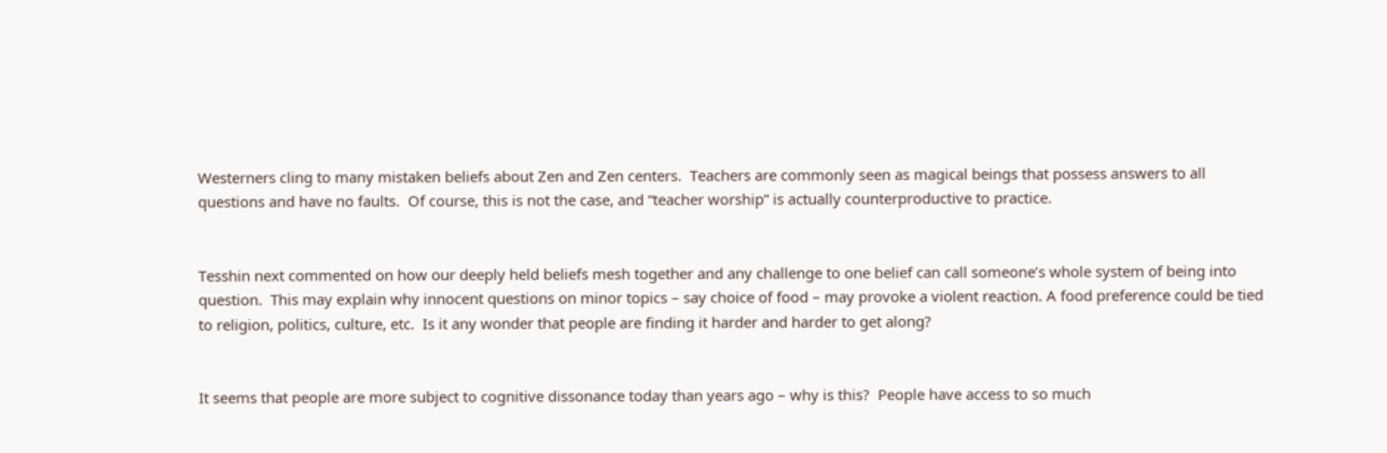Westerners cling to many mistaken beliefs about Zen and Zen centers.  Teachers are commonly seen as magical beings that possess answers to all questions and have no faults.  Of course, this is not the case, and “teacher worship” is actually counterproductive to practice.


Tesshin next commented on how our deeply held beliefs mesh together and any challenge to one belief can call someone’s whole system of being into question.  This may explain why innocent questions on minor topics – say choice of food – may provoke a violent reaction. A food preference could be tied to religion, politics, culture, etc.  Is it any wonder that people are finding it harder and harder to get along?


It seems that people are more subject to cognitive dissonance today than years ago – why is this?  People have access to so much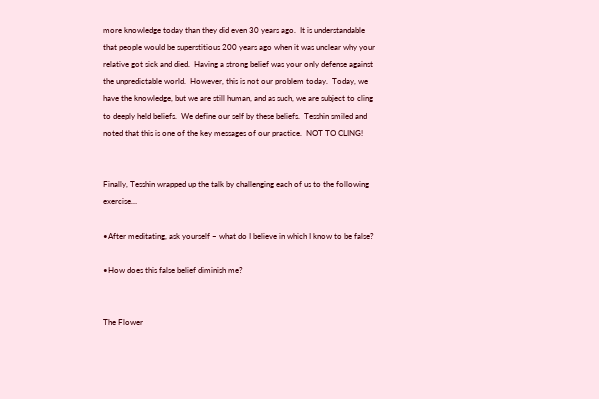more knowledge today than they did even 30 years ago.  It is understandable that people would be superstitious 200 years ago when it was unclear why your relative got sick and died.  Having a strong belief was your only defense against the unpredictable world.  However, this is not our problem today.  Today, we have the knowledge, but we are still human, and as such, we are subject to cling to deeply held beliefs.  We define our self by these beliefs.  Tesshin smiled and noted that this is one of the key messages of our practice.  NOT TO CLING!


Finally, Tesshin wrapped up the talk by challenging each of us to the following exercise…

•After meditating, ask yourself – what do I believe in which I know to be false?

•How does this false belief diminish me?


The Flower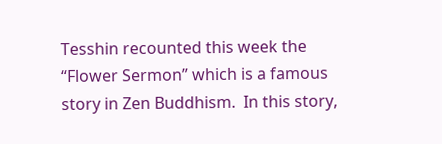Tesshin recounted this week the “Flower Sermon” which is a famous story in Zen Buddhism.  In this story,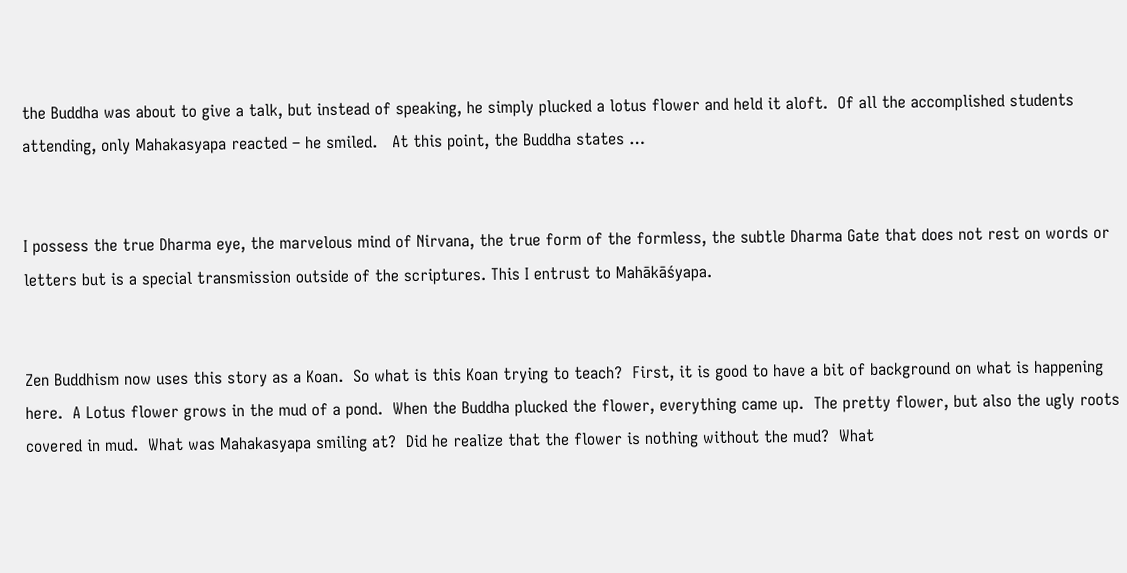the Buddha was about to give a talk, but instead of speaking, he simply plucked a lotus flower and held it aloft.  Of all the accomplished students attending, only Mahakasyapa reacted – he smiled.   At this point, the Buddha states …


I possess the true Dharma eye, the marvelous mind of Nirvana, the true form of the formless, the subtle Dharma Gate that does not rest on words or letters but is a special transmission outside of the scriptures. This I entrust to Mahākāśyapa.


Zen Buddhism now uses this story as a Koan.  So what is this Koan trying to teach?  First, it is good to have a bit of background on what is happening here.  A Lotus flower grows in the mud of a pond.  When the Buddha plucked the flower, everything came up.  The pretty flower, but also the ugly roots covered in mud.  What was Mahakasyapa smiling at?  Did he realize that the flower is nothing without the mud?  What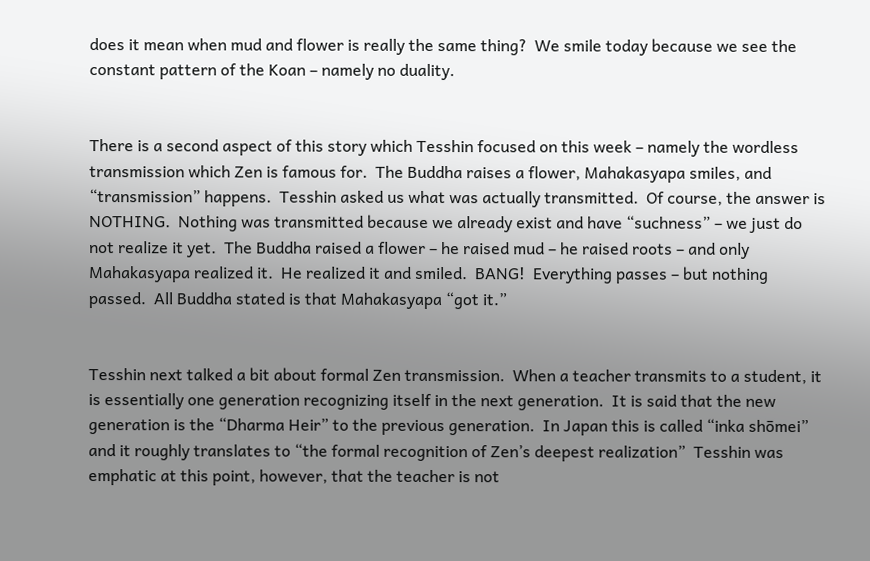does it mean when mud and flower is really the same thing?  We smile today because we see the constant pattern of the Koan – namely no duality.


There is a second aspect of this story which Tesshin focused on this week – namely the wordless transmission which Zen is famous for.  The Buddha raises a flower, Mahakasyapa smiles, and “transmission” happens.  Tesshin asked us what was actually transmitted.  Of course, the answer is NOTHING.  Nothing was transmitted because we already exist and have “suchness” – we just do not realize it yet.  The Buddha raised a flower – he raised mud – he raised roots – and only Mahakasyapa realized it.  He realized it and smiled.  BANG!  Everything passes – but nothing passed.  All Buddha stated is that Mahakasyapa “got it.”


Tesshin next talked a bit about formal Zen transmission.  When a teacher transmits to a student, it is essentially one generation recognizing itself in the next generation.  It is said that the new generation is the “Dharma Heir” to the previous generation.  In Japan this is called “inka shōmei” and it roughly translates to “the formal recognition of Zen’s deepest realization”  Tesshin was emphatic at this point, however, that the teacher is not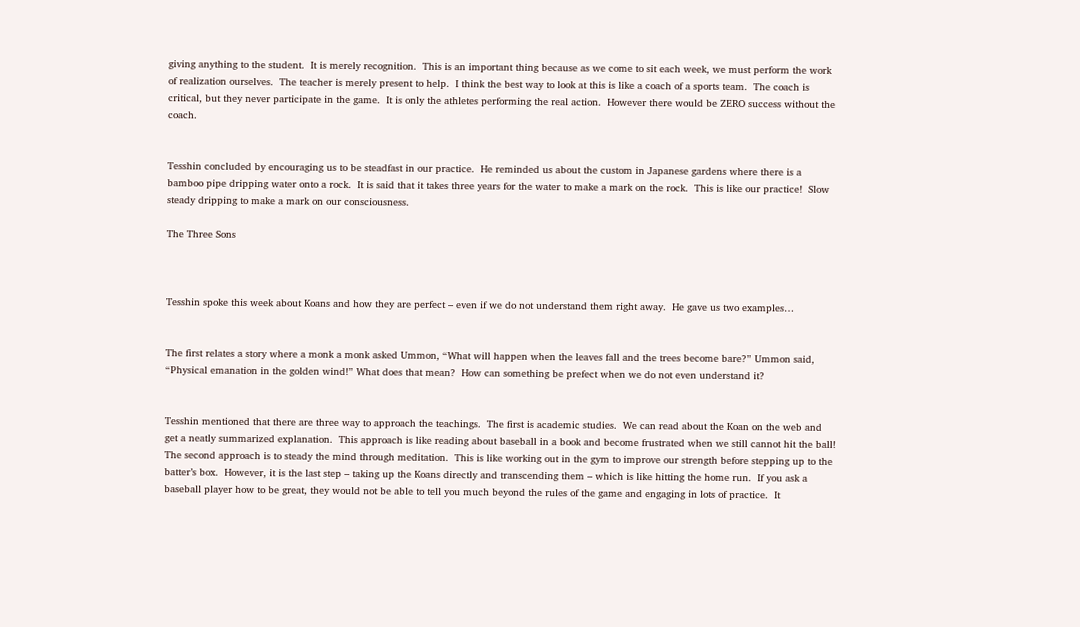giving anything to the student.  It is merely recognition.  This is an important thing because as we come to sit each week, we must perform the work of realization ourselves.  The teacher is merely present to help.  I think the best way to look at this is like a coach of a sports team.  The coach is critical, but they never participate in the game.  It is only the athletes performing the real action.  However there would be ZERO success without the coach.


Tesshin concluded by encouraging us to be steadfast in our practice.  He reminded us about the custom in Japanese gardens where there is a bamboo pipe dripping water onto a rock.  It is said that it takes three years for the water to make a mark on the rock.  This is like our practice!  Slow steady dripping to make a mark on our consciousness.

The Three Sons



Tesshin spoke this week about Koans and how they are perfect – even if we do not understand them right away.  He gave us two examples…


The first relates a story where a monk a monk asked Ummon, “What will happen when the leaves fall and the trees become bare?” Ummon said, “Physical emanation in the golden wind!” What does that mean?  How can something be prefect when we do not even understand it?


Tesshin mentioned that there are three way to approach the teachings.  The first is academic studies.  We can read about the Koan on the web and get a neatly summarized explanation.  This approach is like reading about baseball in a book and become frustrated when we still cannot hit the ball!  The second approach is to steady the mind through meditation.  This is like working out in the gym to improve our strength before stepping up to the batter’s box.  However, it is the last step – taking up the Koans directly and transcending them – which is like hitting the home run.  If you ask a baseball player how to be great, they would not be able to tell you much beyond the rules of the game and engaging in lots of practice.  It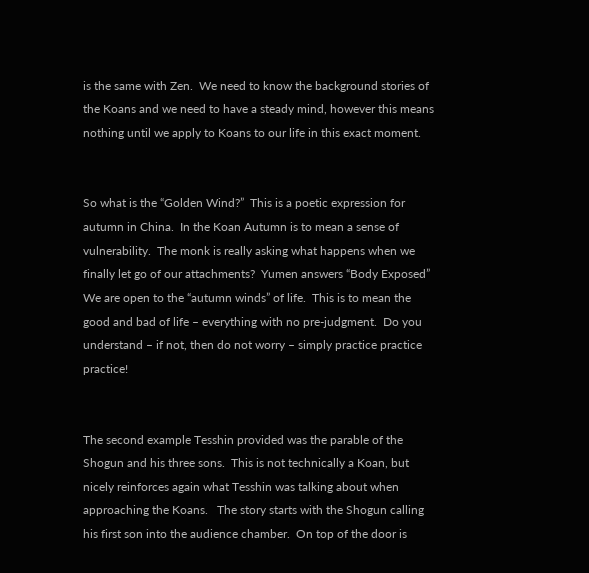is the same with Zen.  We need to know the background stories of the Koans and we need to have a steady mind, however this means nothing until we apply to Koans to our life in this exact moment.


So what is the “Golden Wind?”  This is a poetic expression for autumn in China.  In the Koan Autumn is to mean a sense of vulnerability.  The monk is really asking what happens when we finally let go of our attachments?  Yumen answers “Body Exposed”  We are open to the “autumn winds” of life.  This is to mean the good and bad of life – everything with no pre-judgment.  Do you understand – if not, then do not worry – simply practice practice practice!


The second example Tesshin provided was the parable of the Shogun and his three sons.  This is not technically a Koan, but nicely reinforces again what Tesshin was talking about when approaching the Koans.   The story starts with the Shogun calling his first son into the audience chamber.  On top of the door is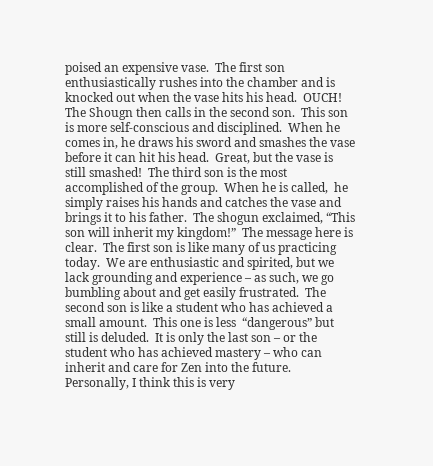poised an expensive vase.  The first son enthusiastically rushes into the chamber and is knocked out when the vase hits his head.  OUCH!  The Shougn then calls in the second son.  This son is more self-conscious and disciplined.  When he comes in, he draws his sword and smashes the vase before it can hit his head.  Great, but the vase is still smashed!  The third son is the most accomplished of the group.  When he is called,  he simply raises his hands and catches the vase and brings it to his father.  The shogun exclaimed, “This son will inherit my kingdom!”  The message here is clear.  The first son is like many of us practicing today.  We are enthusiastic and spirited, but we lack grounding and experience – as such, we go bumbling about and get easily frustrated.  The second son is like a student who has achieved a small amount.  This one is less  “dangerous” but still is deluded.  It is only the last son – or the student who has achieved mastery – who can inherit and care for Zen into the future.  Personally, I think this is very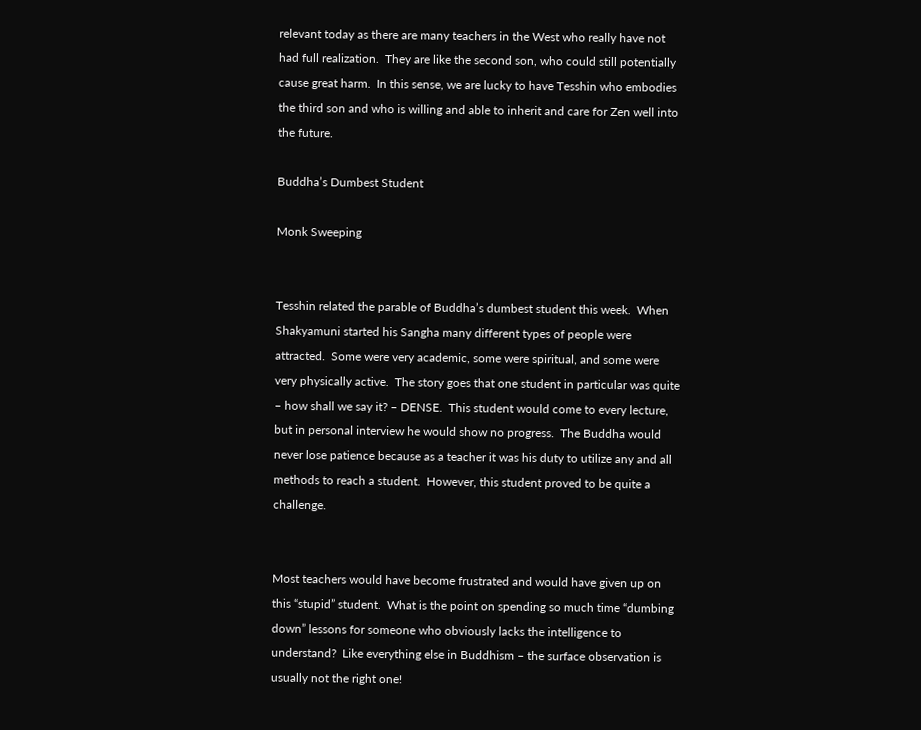relevant today as there are many teachers in the West who really have not had full realization.  They are like the second son, who could still potentially cause great harm.  In this sense, we are lucky to have Tesshin who embodies the third son and who is willing and able to inherit and care for Zen well into the future.

Buddha’s Dumbest Student

Monk Sweeping


Tesshin related the parable of Buddha’s dumbest student this week.  When Shakyamuni started his Sangha many different types of people were attracted.  Some were very academic, some were spiritual, and some were very physically active.  The story goes that one student in particular was quite – how shall we say it? – DENSE.  This student would come to every lecture, but in personal interview he would show no progress.  The Buddha would never lose patience because as a teacher it was his duty to utilize any and all methods to reach a student.  However, this student proved to be quite a challenge.


Most teachers would have become frustrated and would have given up on this “stupid” student.  What is the point on spending so much time “dumbing down” lessons for someone who obviously lacks the intelligence to understand?  Like everything else in Buddhism – the surface observation is usually not the right one!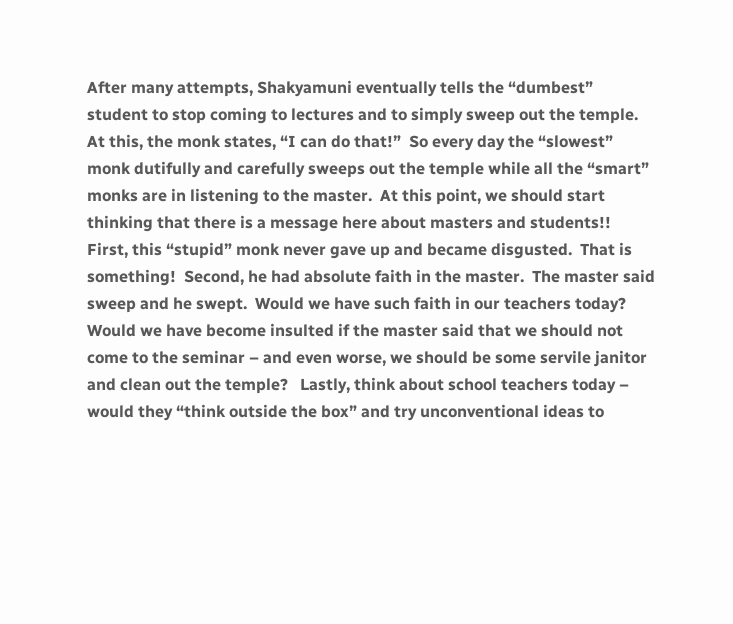After many attempts, Shakyamuni eventually tells the “dumbest” student to stop coming to lectures and to simply sweep out the temple.  At this, the monk states, “I can do that!”  So every day the “slowest” monk dutifully and carefully sweeps out the temple while all the “smart” monks are in listening to the master.  At this point, we should start thinking that there is a message here about masters and students!!  First, this “stupid” monk never gave up and became disgusted.  That is something!  Second, he had absolute faith in the master.  The master said sweep and he swept.  Would we have such faith in our teachers today?  Would we have become insulted if the master said that we should not come to the seminar – and even worse, we should be some servile janitor and clean out the temple?   Lastly, think about school teachers today – would they “think outside the box” and try unconventional ideas to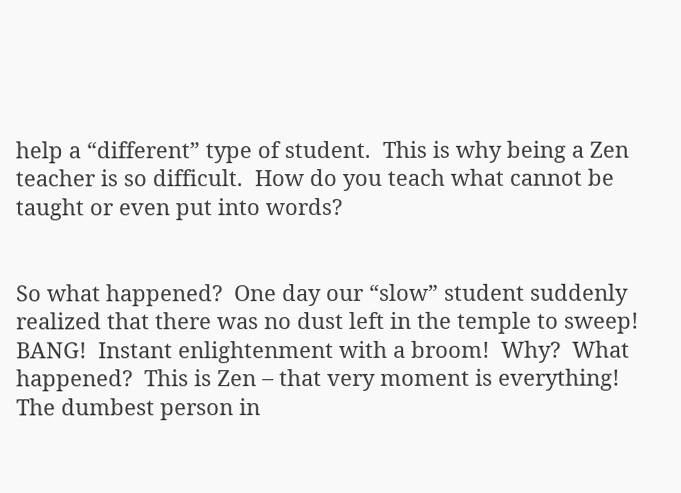help a “different” type of student.  This is why being a Zen teacher is so difficult.  How do you teach what cannot be taught or even put into words?


So what happened?  One day our “slow” student suddenly realized that there was no dust left in the temple to sweep!  BANG!  Instant enlightenment with a broom!  Why?  What happened?  This is Zen – that very moment is everything!  The dumbest person in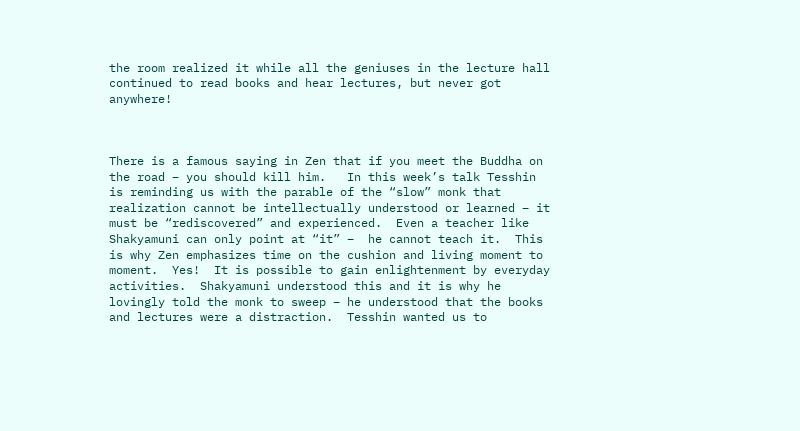the room realized it while all the geniuses in the lecture hall continued to read books and hear lectures, but never got anywhere!



There is a famous saying in Zen that if you meet the Buddha on the road – you should kill him.   In this week’s talk Tesshin is reminding us with the parable of the “slow” monk that realization cannot be intellectually understood or learned – it must be “rediscovered” and experienced.  Even a teacher like Shakyamuni can only point at “it” –  he cannot teach it.  This is why Zen emphasizes time on the cushion and living moment to moment.  Yes!  It is possible to gain enlightenment by everyday activities.  Shakyamuni understood this and it is why he lovingly told the monk to sweep – he understood that the books and lectures were a distraction.  Tesshin wanted us to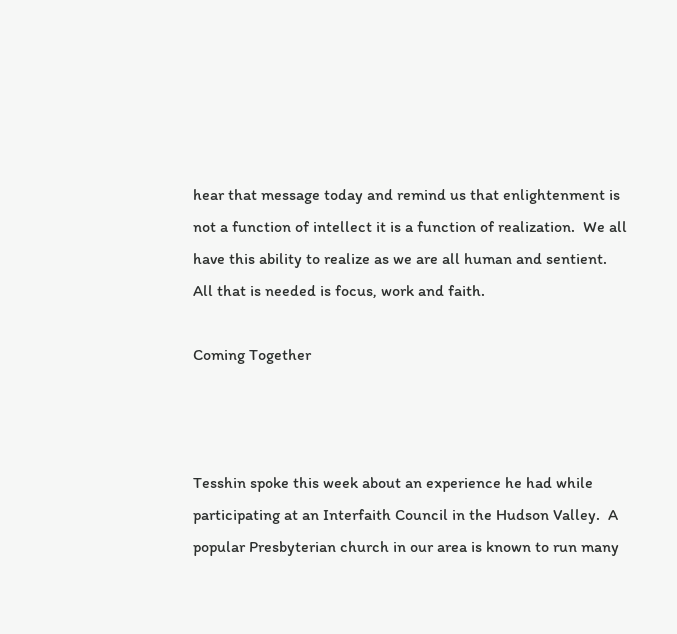hear that message today and remind us that enlightenment is not a function of intellect it is a function of realization.  We all have this ability to realize as we are all human and sentient.  All that is needed is focus, work and faith.

Coming Together



Tesshin spoke this week about an experience he had while participating at an Interfaith Council in the Hudson Valley.  A popular Presbyterian church in our area is known to run many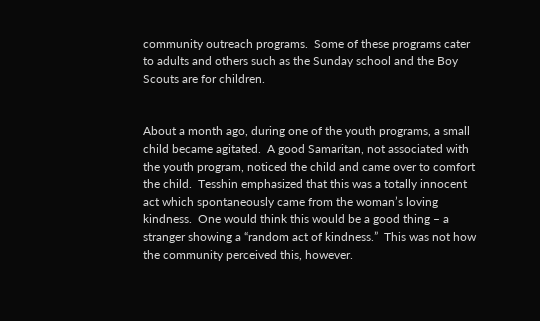community outreach programs.  Some of these programs cater to adults and others such as the Sunday school and the Boy Scouts are for children.


About a month ago, during one of the youth programs, a small child became agitated.  A good Samaritan, not associated with the youth program, noticed the child and came over to comfort the child.  Tesshin emphasized that this was a totally innocent act which spontaneously came from the woman’s loving kindness.  One would think this would be a good thing – a stranger showing a “random act of kindness.”  This was not how the community perceived this, however.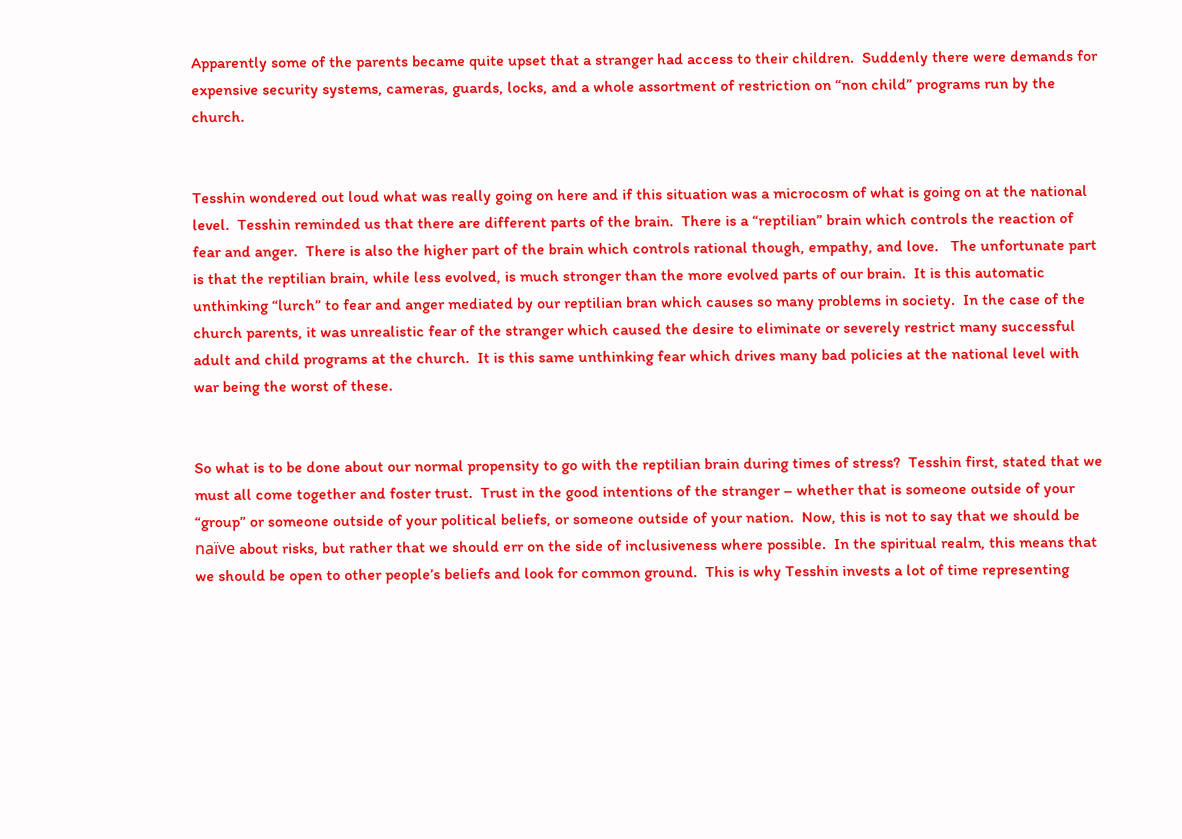Apparently some of the parents became quite upset that a stranger had access to their children.  Suddenly there were demands for expensive security systems, cameras, guards, locks, and a whole assortment of restriction on “non child” programs run by the church.


Tesshin wondered out loud what was really going on here and if this situation was a microcosm of what is going on at the national level.  Tesshin reminded us that there are different parts of the brain.  There is a “reptilian” brain which controls the reaction of fear and anger.  There is also the higher part of the brain which controls rational though, empathy, and love.   The unfortunate part is that the reptilian brain, while less evolved, is much stronger than the more evolved parts of our brain.  It is this automatic unthinking “lurch” to fear and anger mediated by our reptilian bran which causes so many problems in society.  In the case of the church parents, it was unrealistic fear of the stranger which caused the desire to eliminate or severely restrict many successful adult and child programs at the church.  It is this same unthinking fear which drives many bad policies at the national level with war being the worst of these.


So what is to be done about our normal propensity to go with the reptilian brain during times of stress?  Tesshin first, stated that we must all come together and foster trust.  Trust in the good intentions of the stranger – whether that is someone outside of your “group” or someone outside of your political beliefs, or someone outside of your nation.  Now, this is not to say that we should be naïve about risks, but rather that we should err on the side of inclusiveness where possible.  In the spiritual realm, this means that we should be open to other people’s beliefs and look for common ground.  This is why Tesshin invests a lot of time representing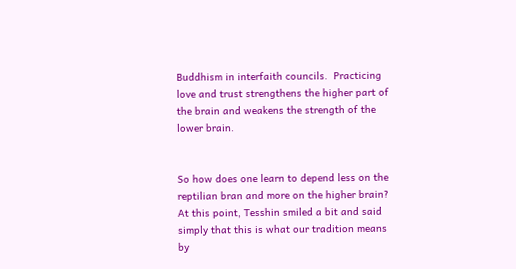Buddhism in interfaith councils.  Practicing love and trust strengthens the higher part of the brain and weakens the strength of the lower brain.


So how does one learn to depend less on the reptilian bran and more on the higher brain?  At this point, Tesshin smiled a bit and said simply that this is what our tradition means by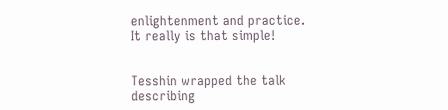enlightenment and practice.  It really is that simple!


Tesshin wrapped the talk describing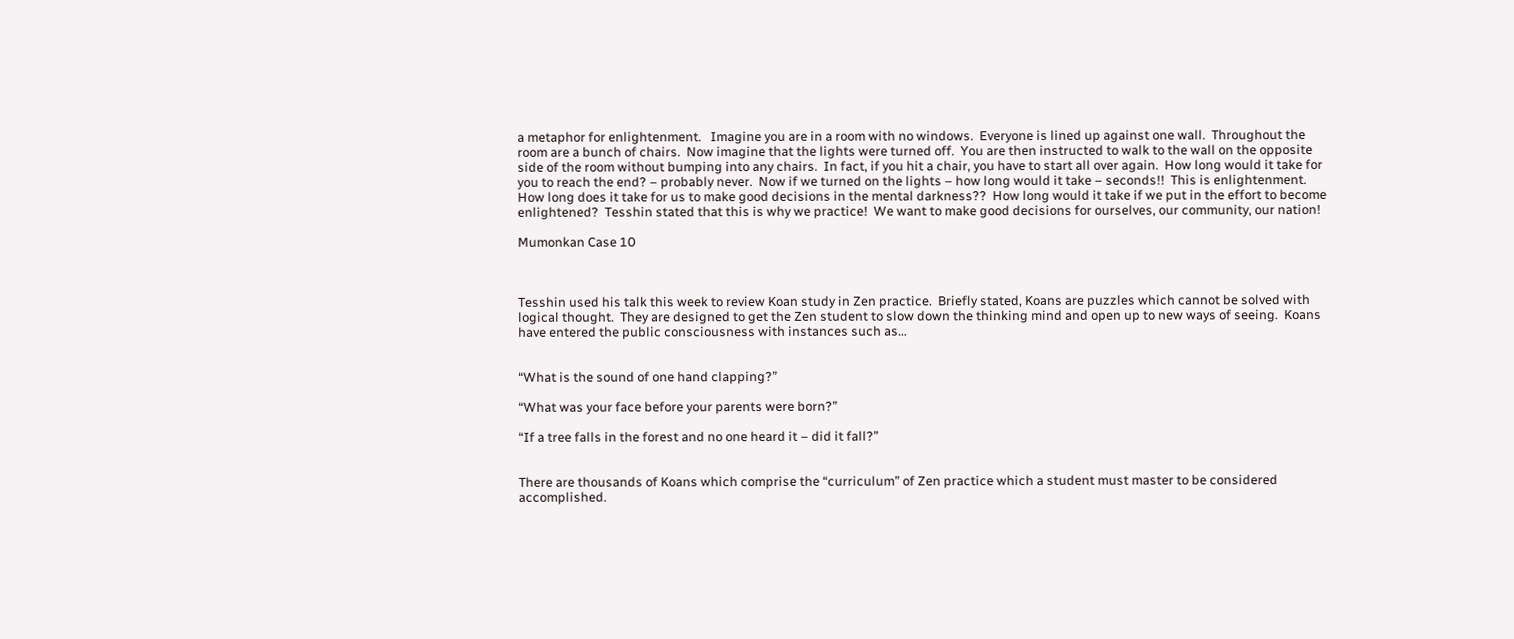a metaphor for enlightenment.   Imagine you are in a room with no windows.  Everyone is lined up against one wall.  Throughout the room are a bunch of chairs.  Now imagine that the lights were turned off.  You are then instructed to walk to the wall on the opposite side of the room without bumping into any chairs.  In fact, if you hit a chair, you have to start all over again.  How long would it take for you to reach the end? – probably never.  Now if we turned on the lights – how long would it take – seconds!!  This is enlightenment.  How long does it take for us to make good decisions in the mental darkness??  How long would it take if we put in the effort to become enlightened?  Tesshin stated that this is why we practice!  We want to make good decisions for ourselves, our community, our nation!

Mumonkan Case 10



Tesshin used his talk this week to review Koan study in Zen practice.  Briefly stated, Koans are puzzles which cannot be solved with logical thought.  They are designed to get the Zen student to slow down the thinking mind and open up to new ways of seeing.  Koans have entered the public consciousness with instances such as…


“What is the sound of one hand clapping?”

“What was your face before your parents were born?”

“If a tree falls in the forest and no one heard it – did it fall?”


There are thousands of Koans which comprise the “curriculum” of Zen practice which a student must master to be considered accomplished.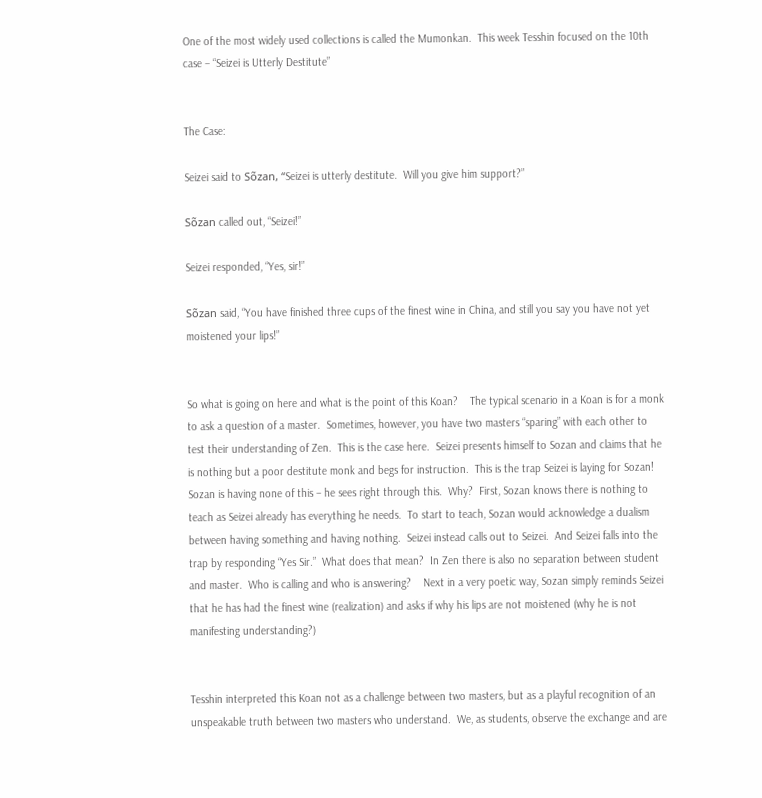One of the most widely used collections is called the Mumonkan.  This week Tesshin focused on the 10th case – “Seizei is Utterly Destitute”


The Case:

Seizei said to Sõzan, “Seizei is utterly destitute.  Will you give him support?”

Sõzan called out, “Seizei!”

Seizei responded, “Yes, sir!”

Sõzan said, “You have finished three cups of the finest wine in China, and still you say you have not yet moistened your lips!”


So what is going on here and what is the point of this Koan?    The typical scenario in a Koan is for a monk to ask a question of a master.  Sometimes, however, you have two masters “sparing” with each other to test their understanding of Zen.  This is the case here.  Seizei presents himself to Sozan and claims that he is nothing but a poor destitute monk and begs for instruction.  This is the trap Seizei is laying for Sozan!   Sozan is having none of this – he sees right through this.  Why?  First, Sozan knows there is nothing to teach as Seizei already has everything he needs.  To start to teach, Sozan would acknowledge a dualism between having something and having nothing.  Seizei instead calls out to Seizei.  And Seizei falls into the trap by responding “Yes Sir.”  What does that mean?  In Zen there is also no separation between student and master.  Who is calling and who is answering?    Next in a very poetic way, Sozan simply reminds Seizei that he has had the finest wine (realization) and asks if why his lips are not moistened (why he is not manifesting understanding?)


Tesshin interpreted this Koan not as a challenge between two masters, but as a playful recognition of an unspeakable truth between two masters who understand.  We, as students, observe the exchange and are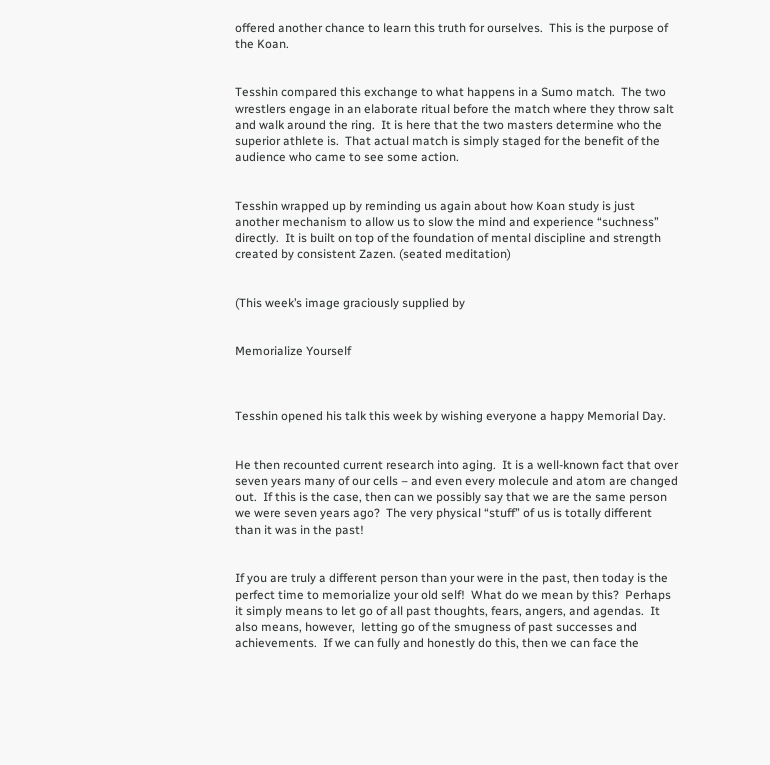offered another chance to learn this truth for ourselves.  This is the purpose of the Koan.


Tesshin compared this exchange to what happens in a Sumo match.  The two wrestlers engage in an elaborate ritual before the match where they throw salt and walk around the ring.  It is here that the two masters determine who the superior athlete is.  That actual match is simply staged for the benefit of the audience who came to see some action.


Tesshin wrapped up by reminding us again about how Koan study is just another mechanism to allow us to slow the mind and experience “suchness” directly.  It is built on top of the foundation of mental discipline and strength created by consistent Zazen. (seated meditation)


(This week’s image graciously supplied by


Memorialize Yourself



Tesshin opened his talk this week by wishing everyone a happy Memorial Day.


He then recounted current research into aging.  It is a well-known fact that over seven years many of our cells – and even every molecule and atom are changed out.  If this is the case, then can we possibly say that we are the same person we were seven years ago?  The very physical “stuff” of us is totally different than it was in the past!


If you are truly a different person than your were in the past, then today is the perfect time to memorialize your old self!  What do we mean by this?  Perhaps it simply means to let go of all past thoughts, fears, angers, and agendas.  It also means, however,  letting go of the smugness of past successes and achievements.  If we can fully and honestly do this, then we can face the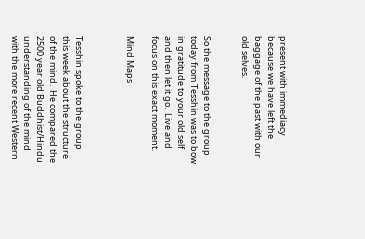present with immediacy because we have left the baggage of the past with our old selves.


So the message to the group today from Tesshin was to bow in gratitude to your old self and then let it go.  Live and focus on this exact moment.

Mind Maps



Tesshin spoke to the group this week about the structure of the mind.  He compared the 2500 year old Buddhist/Hindu understanding of the mind with the more recent Western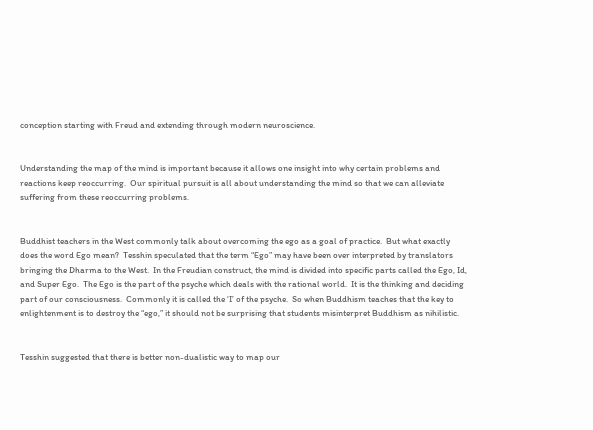conception starting with Freud and extending through modern neuroscience.


Understanding the map of the mind is important because it allows one insight into why certain problems and reactions keep reoccurring.  Our spiritual pursuit is all about understanding the mind so that we can alleviate suffering from these reoccurring problems.


Buddhist teachers in the West commonly talk about overcoming the ego as a goal of practice.  But what exactly does the word Ego mean?  Tesshin speculated that the term “Ego” may have been over interpreted by translators bringing the Dharma to the West.  In the Freudian construct, the mind is divided into specific parts called the Ego, Id, and Super Ego.  The Ego is the part of the psyche which deals with the rational world.  It is the thinking and deciding part of our consciousness.  Commonly it is called the ‘I’ of the psyche.  So when Buddhism teaches that the key to enlightenment is to destroy the “ego,” it should not be surprising that students misinterpret Buddhism as nihilistic.


Tesshin suggested that there is better non-dualistic way to map our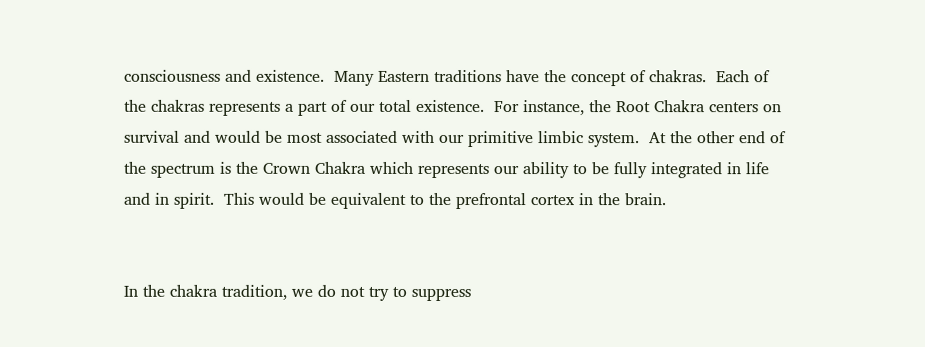consciousness and existence.  Many Eastern traditions have the concept of chakras.  Each of the chakras represents a part of our total existence.  For instance, the Root Chakra centers on survival and would be most associated with our primitive limbic system.  At the other end of the spectrum is the Crown Chakra which represents our ability to be fully integrated in life and in spirit.  This would be equivalent to the prefrontal cortex in the brain.


In the chakra tradition, we do not try to suppress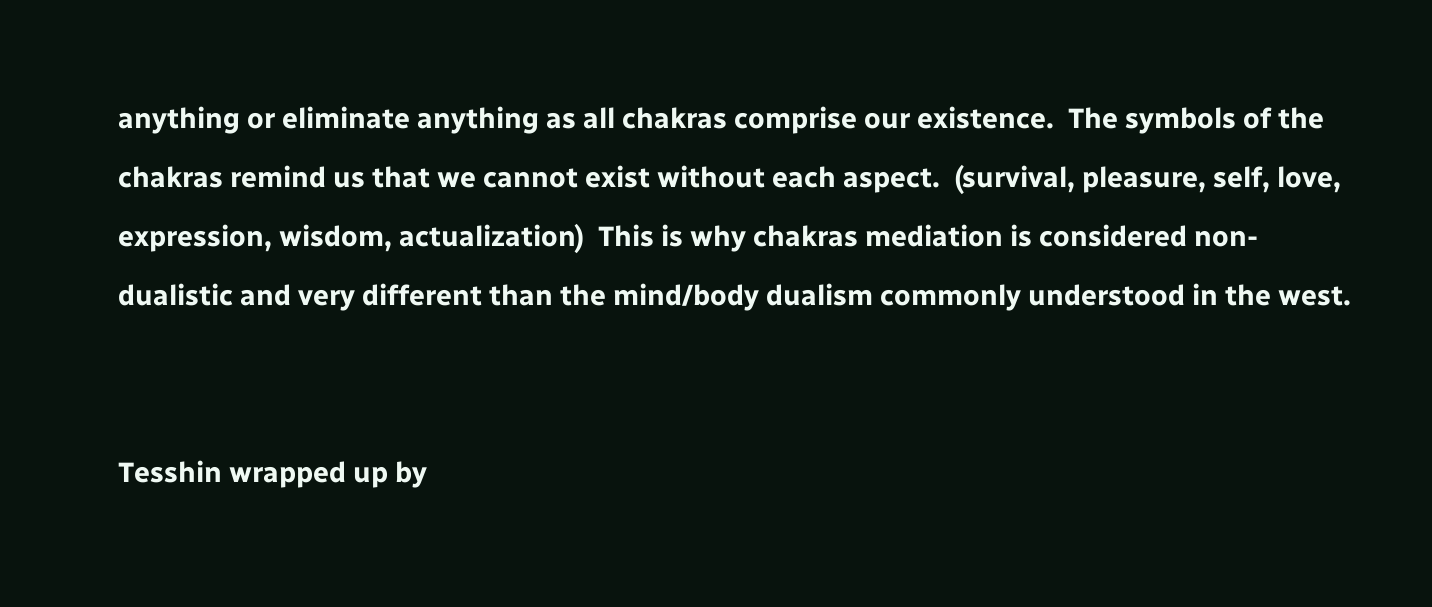anything or eliminate anything as all chakras comprise our existence.  The symbols of the chakras remind us that we cannot exist without each aspect.  (survival, pleasure, self, love, expression, wisdom, actualization)  This is why chakras mediation is considered non-dualistic and very different than the mind/body dualism commonly understood in the west.


Tesshin wrapped up by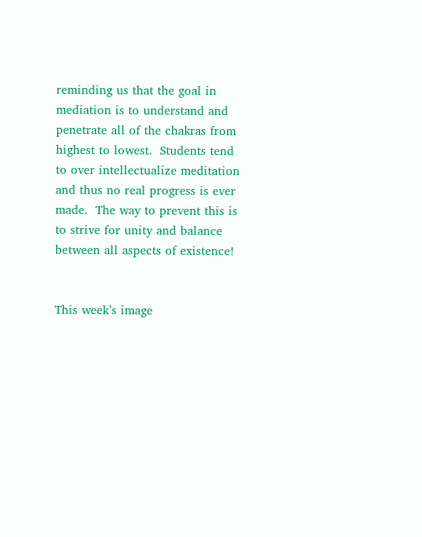reminding us that the goal in mediation is to understand and penetrate all of the chakras from highest to lowest.  Students tend to over intellectualize meditation and thus no real progress is ever made.  The way to prevent this is to strive for unity and balance between all aspects of existence!


This week’s image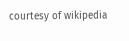courtesy of wikipedia